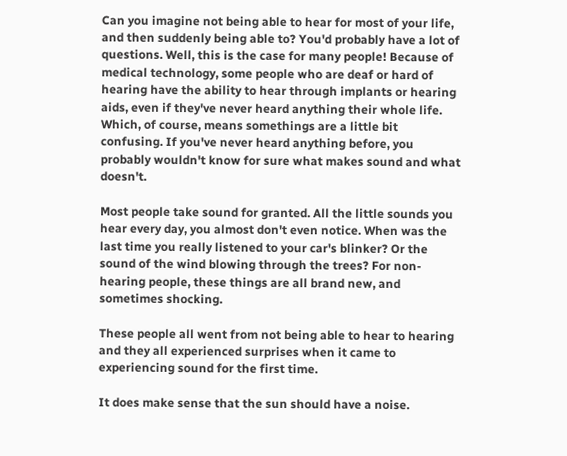Can you imagine not being able to hear for most of your life, and then suddenly being able to? You'd probably have a lot of questions. Well, this is the case for many people! Because of medical technology, some people who are deaf or hard of hearing have the ability to hear through implants or hearing aids, even if they've never heard anything their whole life. Which, of course, means somethings are a little bit confusing. If you've never heard anything before, you probably wouldn't know for sure what makes sound and what doesn't.

Most people take sound for granted. All the little sounds you hear every day, you almost don't even notice. When was the last time you really listened to your car's blinker? Or the sound of the wind blowing through the trees? For non-hearing people, these things are all brand new, and sometimes shocking.

These people all went from not being able to hear to hearing and they all experienced surprises when it came to experiencing sound for the first time.

It does make sense that the sun should have a noise.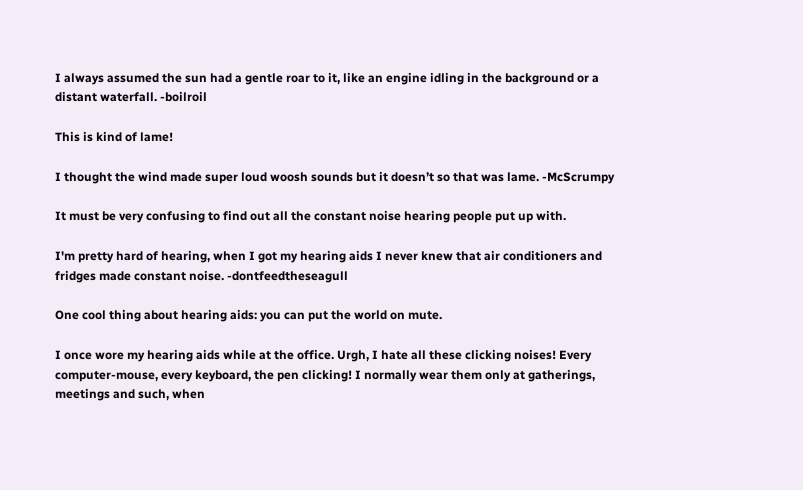I always assumed the sun had a gentle roar to it, like an engine idling in the background or a distant waterfall. -boilroil

This is kind of lame!

I thought the wind made super loud woosh sounds but it doesn’t so that was lame. -McScrumpy

It must be very confusing to find out all the constant noise hearing people put up with.

I'm pretty hard of hearing, when I got my hearing aids I never knew that air conditioners and fridges made constant noise. -dontfeedtheseagull

One cool thing about hearing aids: you can put the world on mute.

I once wore my hearing aids while at the office. Urgh, I hate all these clicking noises! Every computer-mouse, every keyboard, the pen clicking! I normally wear them only at gatherings, meetings and such, when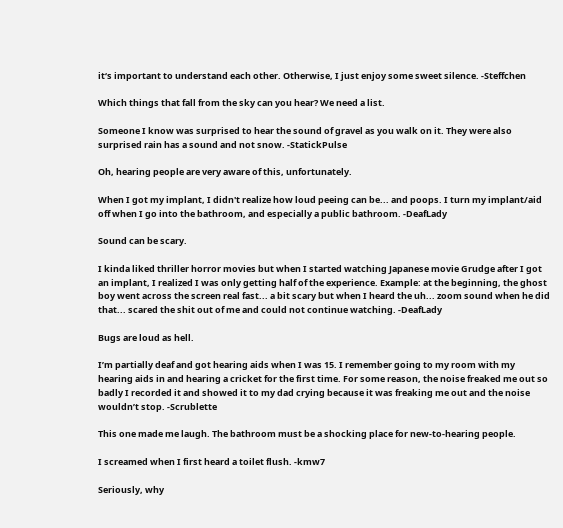it‘s important to understand each other. Otherwise, I just enjoy some sweet silence. -Steffchen

Which things that fall from the sky can you hear? We need a list.

Someone I know was surprised to hear the sound of gravel as you walk on it. They were also surprised rain has a sound and not snow. -StatickPulse

Oh, hearing people are very aware of this, unfortunately.

When I got my implant, I didn't realize how loud peeing can be... and poops. I turn my implant/aid off when I go into the bathroom, and especially a public bathroom. -DeafLady

Sound can be scary.

I kinda liked thriller horror movies but when I started watching Japanese movie Grudge after I got an implant, I realized I was only getting half of the experience. Example: at the beginning, the ghost boy went across the screen real fast... a bit scary but when I heard the uh... zoom sound when he did that... scared the shit out of me and could not continue watching. -DeafLady

Bugs are loud as hell.

I’m partially deaf and got hearing aids when I was 15. I remember going to my room with my hearing aids in and hearing a cricket for the first time. For some reason, the noise freaked me out so badly I recorded it and showed it to my dad crying because it was freaking me out and the noise wouldn’t stop. -Scrublette

This one made me laugh. The bathroom must be a shocking place for new-to-hearing people.

I screamed when I first heard a toilet flush. -kmw7

Seriously, why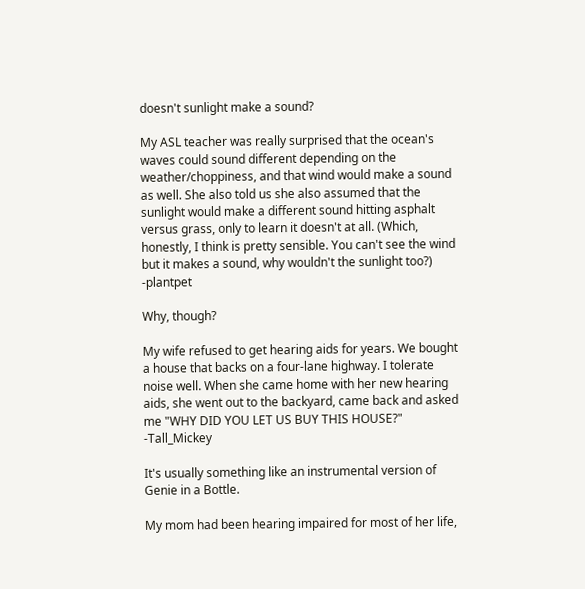doesn't sunlight make a sound?

My ASL teacher was really surprised that the ocean's waves could sound different depending on the weather/choppiness, and that wind would make a sound as well. She also told us she also assumed that the sunlight would make a different sound hitting asphalt versus grass, only to learn it doesn't at all. (Which, honestly, I think is pretty sensible. You can't see the wind but it makes a sound, why wouldn't the sunlight too?) -plantpet

Why, though?

My wife refused to get hearing aids for years. We bought a house that backs on a four-lane highway. I tolerate noise well. When she came home with her new hearing aids, she went out to the backyard, came back and asked me "WHY DID YOU LET US BUY THIS HOUSE?" -Tall_Mickey

It's usually something like an instrumental version of Genie in a Bottle.

My mom had been hearing impaired for most of her life,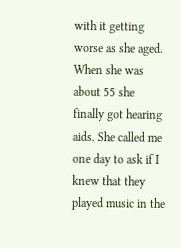with it getting worse as she aged. When she was about 55 she finally got hearing aids. She called me one day to ask if I knew that they played music in the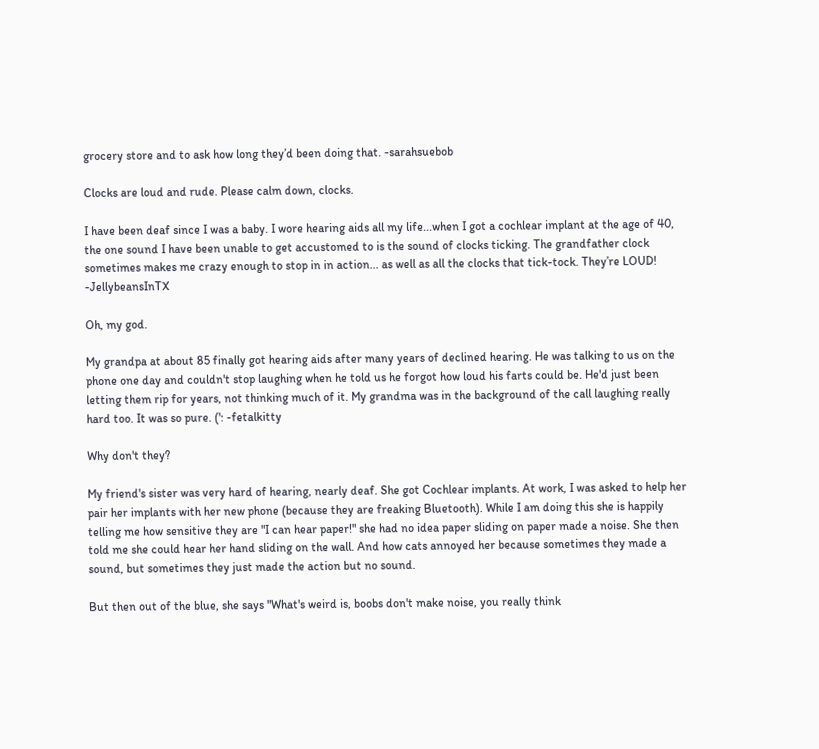grocery store and to ask how long they’d been doing that. -sarahsuebob

Clocks are loud and rude. Please calm down, clocks.

I have been deaf since I was a baby. I wore hearing aids all my life...when I got a cochlear implant at the age of 40, the one sound I have been unable to get accustomed to is the sound of clocks ticking. The grandfather clock sometimes makes me crazy enough to stop in in action... as well as all the clocks that tick-tock. They’re LOUD! -JellybeansInTX

Oh, my god.

My grandpa at about 85 finally got hearing aids after many years of declined hearing. He was talking to us on the phone one day and couldn't stop laughing when he told us he forgot how loud his farts could be. He'd just been letting them rip for years, not thinking much of it. My grandma was in the background of the call laughing really hard too. It was so pure. (': -fetalkitty

Why don't they?

My friend's sister was very hard of hearing, nearly deaf. She got Cochlear implants. At work, I was asked to help her pair her implants with her new phone (because they are freaking Bluetooth). While I am doing this she is happily telling me how sensitive they are "I can hear paper!" she had no idea paper sliding on paper made a noise. She then told me she could hear her hand sliding on the wall. And how cats annoyed her because sometimes they made a sound, but sometimes they just made the action but no sound.

But then out of the blue, she says "What's weird is, boobs don't make noise, you really think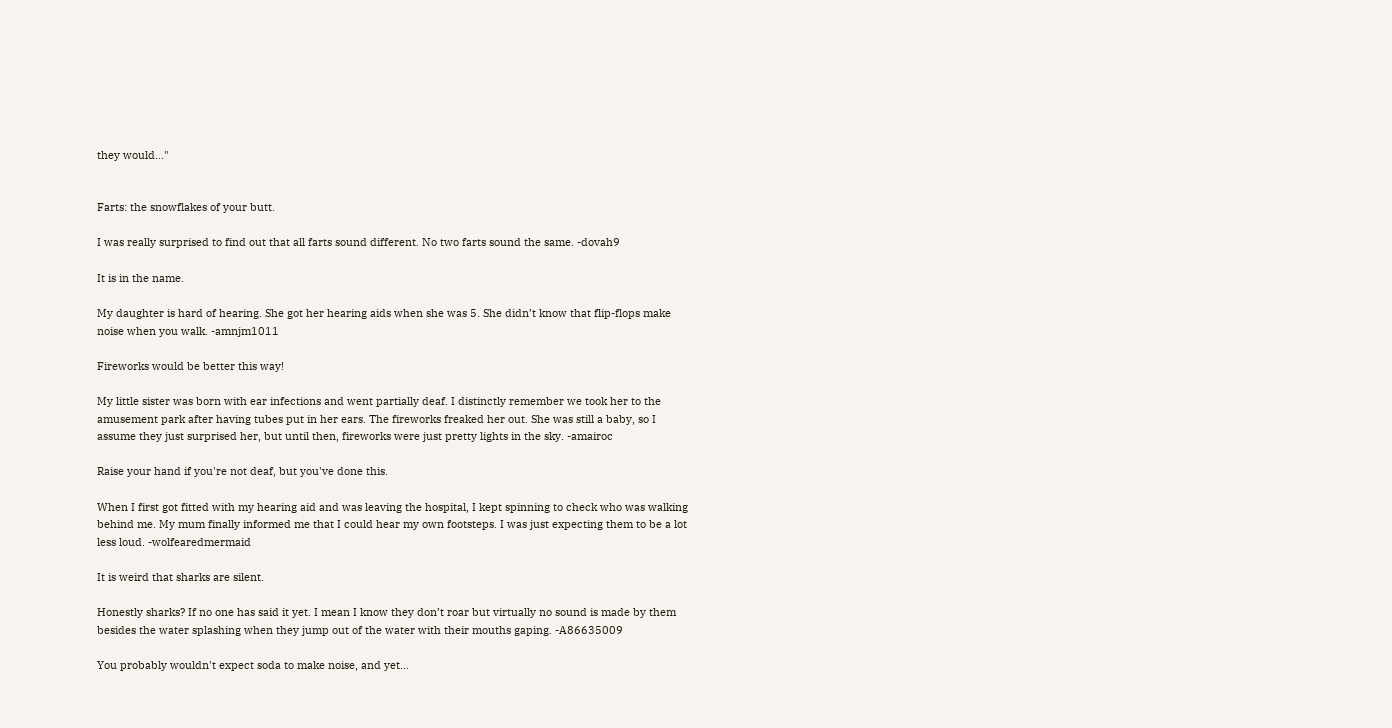they would..."


Farts: the snowflakes of your butt.

I was really surprised to find out that all farts sound different. No two farts sound the same. -dovah9

It is in the name.

My daughter is hard of hearing. She got her hearing aids when she was 5. She didn’t know that flip-flops make noise when you walk. -amnjm1011

Fireworks would be better this way!

My little sister was born with ear infections and went partially deaf. I distinctly remember we took her to the amusement park after having tubes put in her ears. The fireworks freaked her out. She was still a baby, so I assume they just surprised her, but until then, fireworks were just pretty lights in the sky. -amairoc

Raise your hand if you're not deaf, but you've done this.

When I first got fitted with my hearing aid and was leaving the hospital, I kept spinning to check who was walking behind me. My mum finally informed me that I could hear my own footsteps. I was just expecting them to be a lot less loud. -wolfearedmermaid

It is weird that sharks are silent.

Honestly sharks? If no one has said it yet. I mean I know they don’t roar but virtually no sound is made by them besides the water splashing when they jump out of the water with their mouths gaping. -A86635009

You probably wouldn't expect soda to make noise, and yet...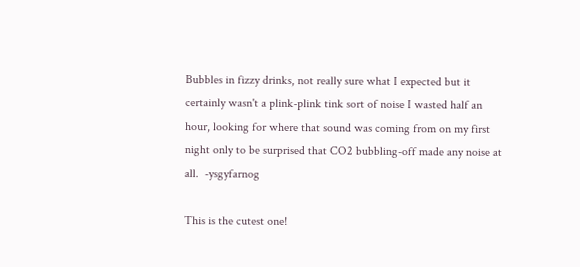Bubbles in fizzy drinks, not really sure what I expected but it certainly wasn't a plink-plink tink sort of noise I wasted half an hour, looking for where that sound was coming from on my first night only to be surprised that CO2 bubbling-off made any noise at all.  -ysgyfarnog

This is the cutest one!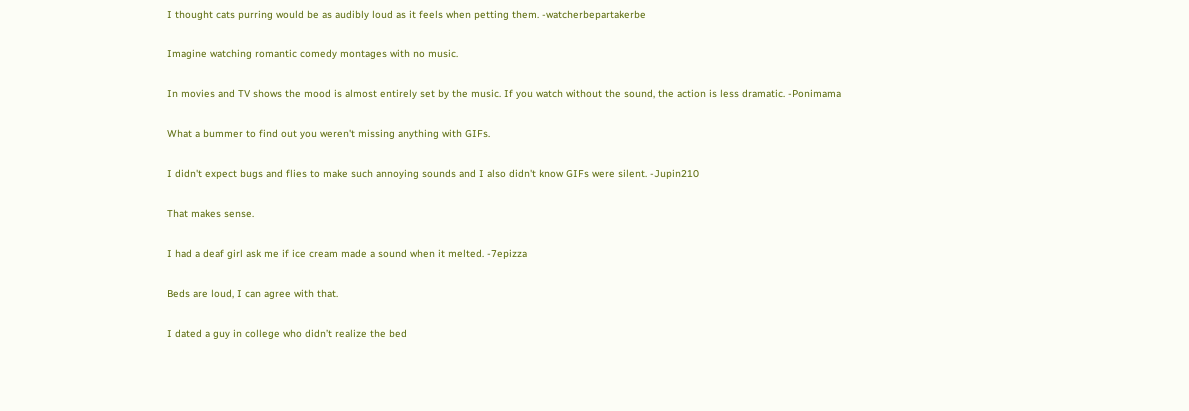I thought cats purring would be as audibly loud as it feels when petting them. -watcherbepartakerbe

Imagine watching romantic comedy montages with no music.

In movies and TV shows the mood is almost entirely set by the music. If you watch without the sound, the action is less dramatic. -Ponimama

What a bummer to find out you weren't missing anything with GIFs.

I didn't expect bugs and flies to make such annoying sounds and I also didn't know GIFs were silent. -Jupin210

That makes sense.

I had a deaf girl ask me if ice cream made a sound when it melted. -7epizza

Beds are loud, I can agree with that.

I dated a guy in college who didn’t realize the bed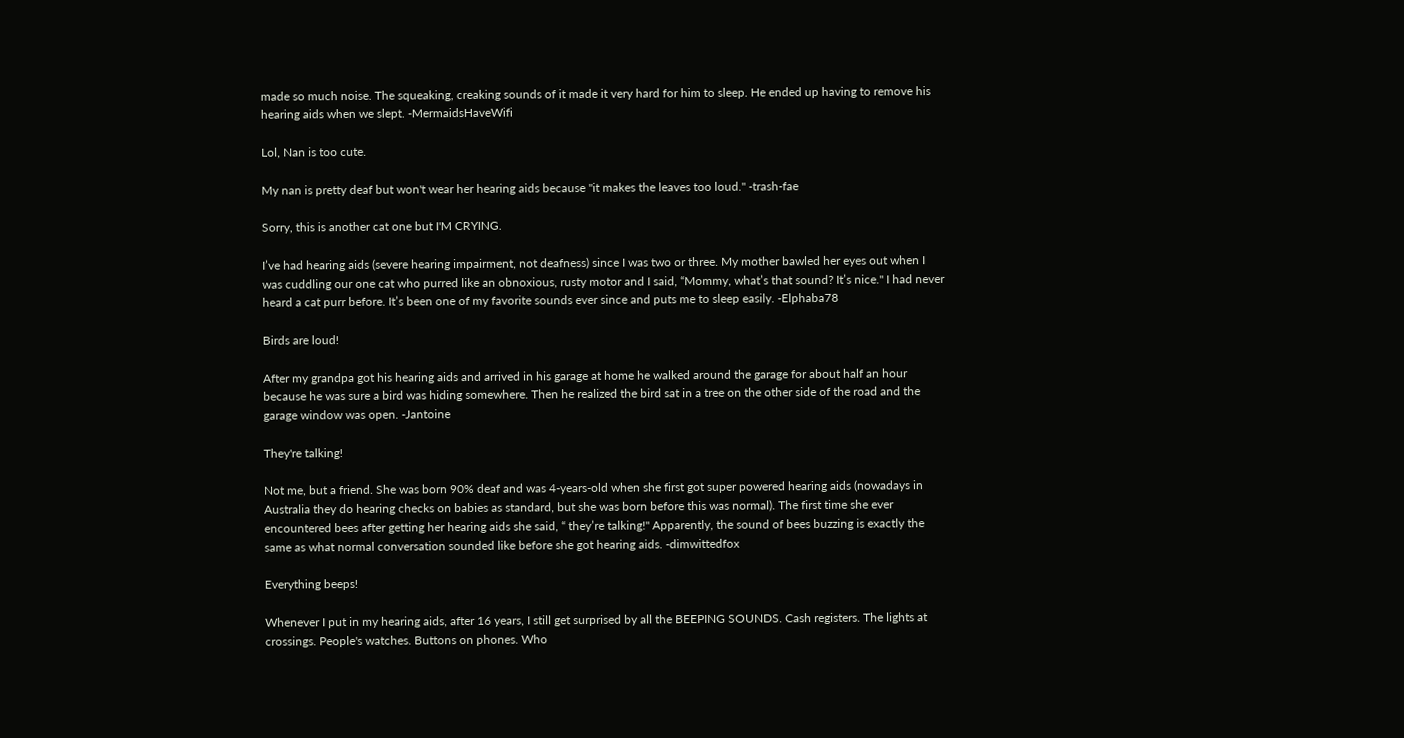made so much noise. The squeaking, creaking sounds of it made it very hard for him to sleep. He ended up having to remove his hearing aids when we slept. -MermaidsHaveWifi

Lol, Nan is too cute.

My nan is pretty deaf but won't wear her hearing aids because "it makes the leaves too loud." -trash-fae

Sorry, this is another cat one but I'M CRYING.

I’ve had hearing aids (severe hearing impairment, not deafness) since I was two or three. My mother bawled her eyes out when I was cuddling our one cat who purred like an obnoxious, rusty motor and I said, “Mommy, what’s that sound? It’s nice." I had never heard a cat purr before. It’s been one of my favorite sounds ever since and puts me to sleep easily. -Elphaba78

Birds are loud!

After my grandpa got his hearing aids and arrived in his garage at home he walked around the garage for about half an hour because he was sure a bird was hiding somewhere. Then he realized the bird sat in a tree on the other side of the road and the garage window was open. -Jantoine

They're talking!

Not me, but a friend. She was born 90% deaf and was 4-years-old when she first got super powered hearing aids (nowadays in Australia they do hearing checks on babies as standard, but she was born before this was normal). The first time she ever encountered bees after getting her hearing aids she said, “ they’re talking!" Apparently, the sound of bees buzzing is exactly the same as what normal conversation sounded like before she got hearing aids. -dimwittedfox

Everything beeps!

Whenever I put in my hearing aids, after 16 years, I still get surprised by all the BEEPING SOUNDS. Cash registers. The lights at crossings. People's watches. Buttons on phones. Who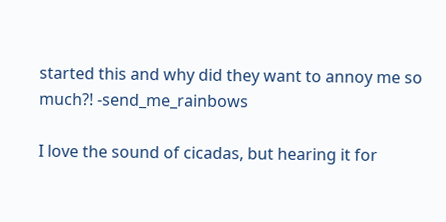started this and why did they want to annoy me so much?! -send_me_rainbows

I love the sound of cicadas, but hearing it for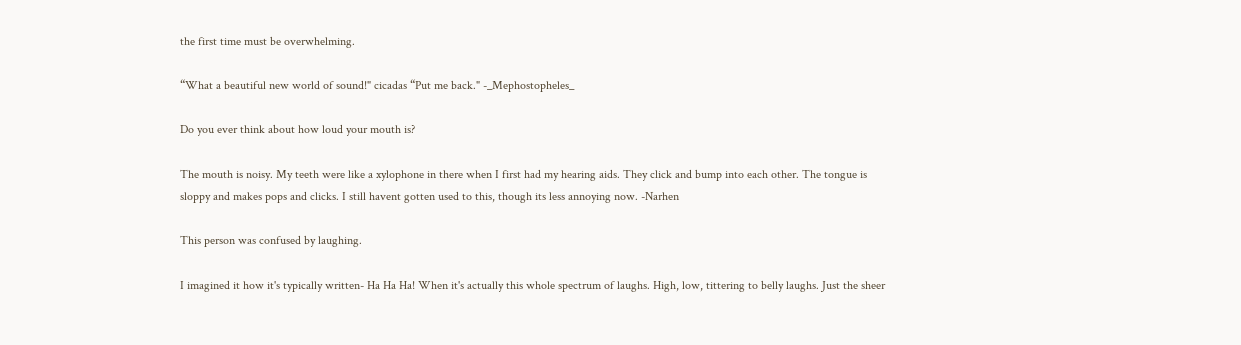the first time must be overwhelming.

“What a beautiful new world of sound!" cicadas “Put me back." -_Mephostopheles_

Do you ever think about how loud your mouth is?

The mouth is noisy. My teeth were like a xylophone in there when I first had my hearing aids. They click and bump into each other. The tongue is sloppy and makes pops and clicks. I still havent gotten used to this, though its less annoying now. -Narhen

This person was confused by laughing.

I imagined it how it's typically written- Ha Ha Ha! When it's actually this whole spectrum of laughs. High, low, tittering to belly laughs. Just the sheer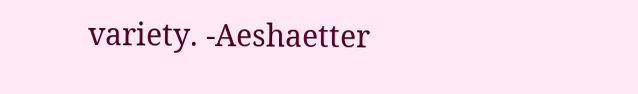variety. -Aeshaetter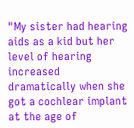"My sister had hearing aids as a kid but her level of hearing increased dramatically when she got a cochlear implant at the age of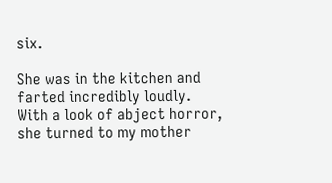six.

She was in the kitchen and farted incredibly loudly. With a look of abject horror, she turned to my mother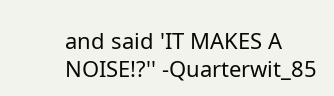and said 'IT MAKES A NOISE!?'' -Quarterwit_85